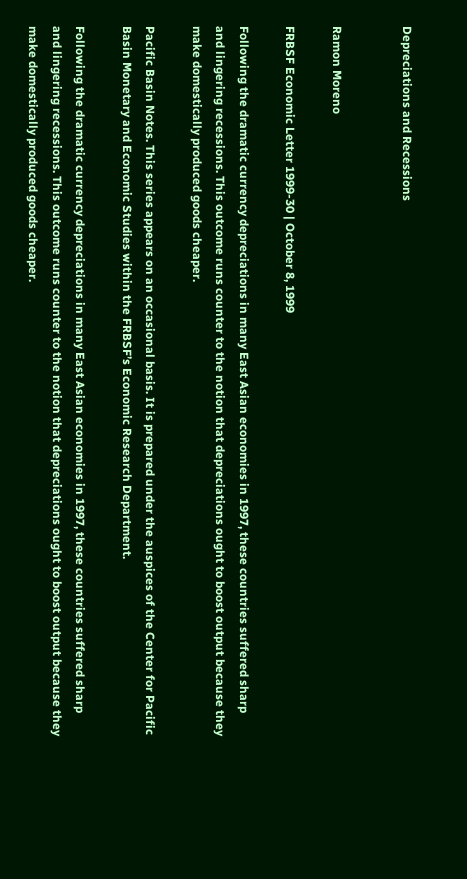Depreciations and Recessions


Ramon Moreno

FRBSF Economic Letter 1999-30 | October 8, 1999

Following the dramatic currency depreciations in many East Asian economies in 1997, these countries suffered sharp and lingering recessions. This outcome runs counter to the notion that depreciations ought to boost output because they make domestically produced goods cheaper.

Pacific Basin Notes. This series appears on an occasional basis. It is prepared under the auspices of the Center for Pacific Basin Monetary and Economic Studies within the FRBSF’s Economic Research Department.

Following the dramatic currency depreciations in many East Asian economies in 1997, these countries suffered sharp and lingering recessions. This outcome runs counter to the notion that depreciations ought to boost output because they make domestically produced goods cheaper.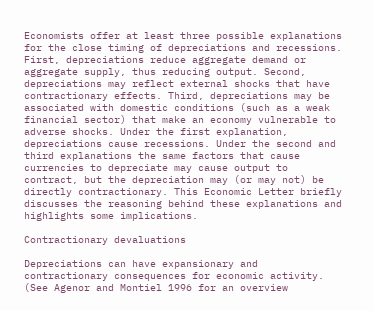Economists offer at least three possible explanations for the close timing of depreciations and recessions. First, depreciations reduce aggregate demand or aggregate supply, thus reducing output. Second, depreciations may reflect external shocks that have contractionary effects. Third, depreciations may be associated with domestic conditions (such as a weak financial sector) that make an economy vulnerable to adverse shocks. Under the first explanation, depreciations cause recessions. Under the second and third explanations the same factors that cause currencies to depreciate may cause output to contract, but the depreciation may (or may not) be directly contractionary. This Economic Letter briefly discusses the reasoning behind these explanations and highlights some implications.

Contractionary devaluations

Depreciations can have expansionary and contractionary consequences for economic activity. (See Agenor and Montiel 1996 for an overview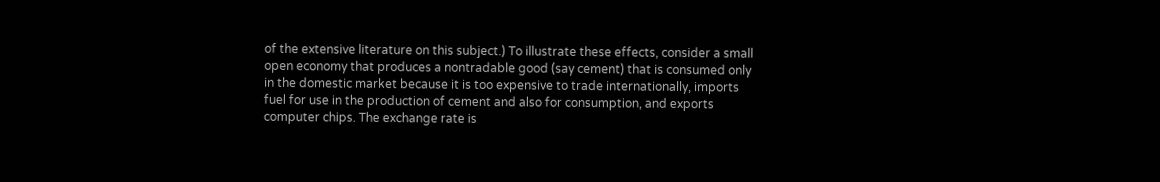of the extensive literature on this subject.) To illustrate these effects, consider a small open economy that produces a nontradable good (say cement) that is consumed only in the domestic market because it is too expensive to trade internationally, imports fuel for use in the production of cement and also for consumption, and exports computer chips. The exchange rate is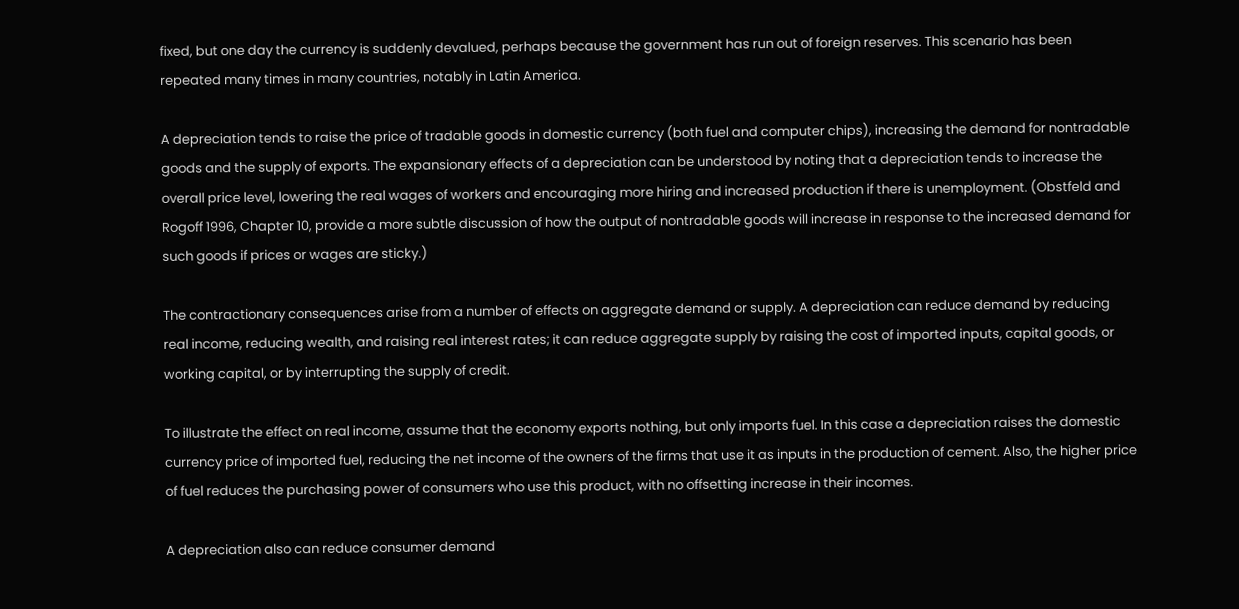fixed, but one day the currency is suddenly devalued, perhaps because the government has run out of foreign reserves. This scenario has been repeated many times in many countries, notably in Latin America.

A depreciation tends to raise the price of tradable goods in domestic currency (both fuel and computer chips), increasing the demand for nontradable goods and the supply of exports. The expansionary effects of a depreciation can be understood by noting that a depreciation tends to increase the overall price level, lowering the real wages of workers and encouraging more hiring and increased production if there is unemployment. (Obstfeld and Rogoff 1996, Chapter 10, provide a more subtle discussion of how the output of nontradable goods will increase in response to the increased demand for such goods if prices or wages are sticky.)

The contractionary consequences arise from a number of effects on aggregate demand or supply. A depreciation can reduce demand by reducing real income, reducing wealth, and raising real interest rates; it can reduce aggregate supply by raising the cost of imported inputs, capital goods, or working capital, or by interrupting the supply of credit.

To illustrate the effect on real income, assume that the economy exports nothing, but only imports fuel. In this case a depreciation raises the domestic currency price of imported fuel, reducing the net income of the owners of the firms that use it as inputs in the production of cement. Also, the higher price of fuel reduces the purchasing power of consumers who use this product, with no offsetting increase in their incomes.

A depreciation also can reduce consumer demand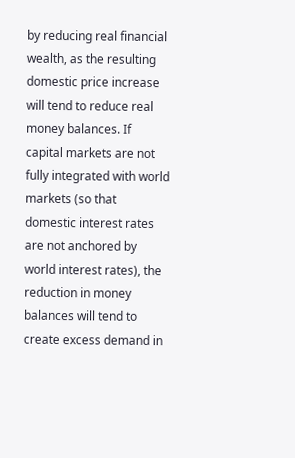by reducing real financial wealth, as the resulting domestic price increase will tend to reduce real money balances. If capital markets are not fully integrated with world markets (so that domestic interest rates are not anchored by world interest rates), the reduction in money balances will tend to create excess demand in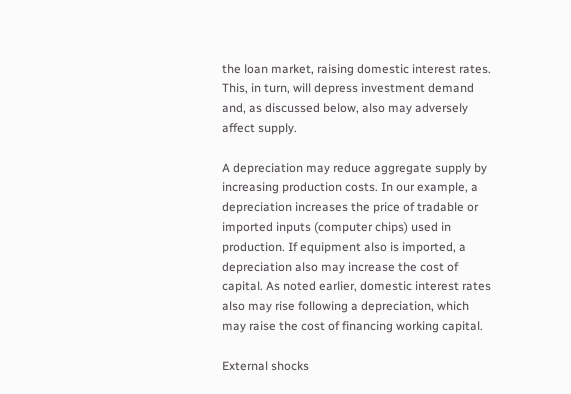the loan market, raising domestic interest rates. This, in turn, will depress investment demand and, as discussed below, also may adversely affect supply.

A depreciation may reduce aggregate supply by increasing production costs. In our example, a depreciation increases the price of tradable or imported inputs (computer chips) used in production. If equipment also is imported, a depreciation also may increase the cost of capital. As noted earlier, domestic interest rates also may rise following a depreciation, which may raise the cost of financing working capital.

External shocks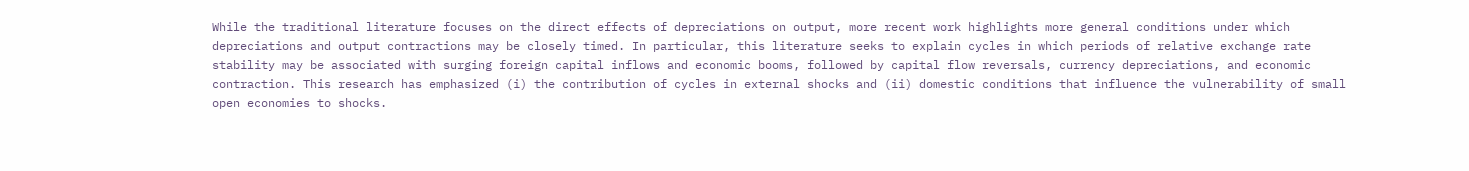While the traditional literature focuses on the direct effects of depreciations on output, more recent work highlights more general conditions under which depreciations and output contractions may be closely timed. In particular, this literature seeks to explain cycles in which periods of relative exchange rate stability may be associated with surging foreign capital inflows and economic booms, followed by capital flow reversals, currency depreciations, and economic contraction. This research has emphasized (i) the contribution of cycles in external shocks and (ii) domestic conditions that influence the vulnerability of small open economies to shocks.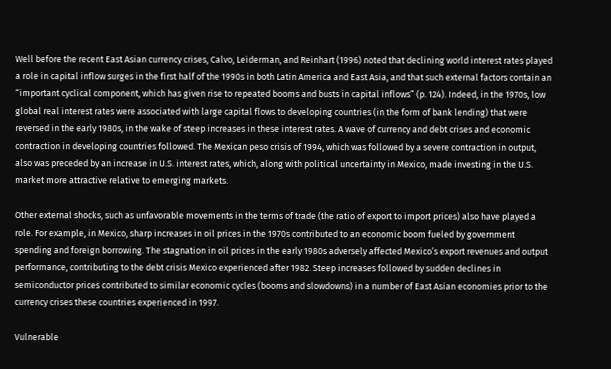Well before the recent East Asian currency crises, Calvo, Leiderman, and Reinhart (1996) noted that declining world interest rates played a role in capital inflow surges in the first half of the 1990s in both Latin America and East Asia, and that such external factors contain an “important cyclical component, which has given rise to repeated booms and busts in capital inflows” (p. 124). Indeed, in the 1970s, low global real interest rates were associated with large capital flows to developing countries (in the form of bank lending) that were reversed in the early 1980s, in the wake of steep increases in these interest rates. A wave of currency and debt crises and economic contraction in developing countries followed. The Mexican peso crisis of 1994, which was followed by a severe contraction in output, also was preceded by an increase in U.S. interest rates, which, along with political uncertainty in Mexico, made investing in the U.S. market more attractive relative to emerging markets.

Other external shocks, such as unfavorable movements in the terms of trade (the ratio of export to import prices) also have played a role. For example, in Mexico, sharp increases in oil prices in the 1970s contributed to an economic boom fueled by government spending and foreign borrowing. The stagnation in oil prices in the early 1980s adversely affected Mexico’s export revenues and output performance, contributing to the debt crisis Mexico experienced after 1982. Steep increases followed by sudden declines in semiconductor prices contributed to similar economic cycles (booms and slowdowns) in a number of East Asian economies prior to the currency crises these countries experienced in 1997.

Vulnerable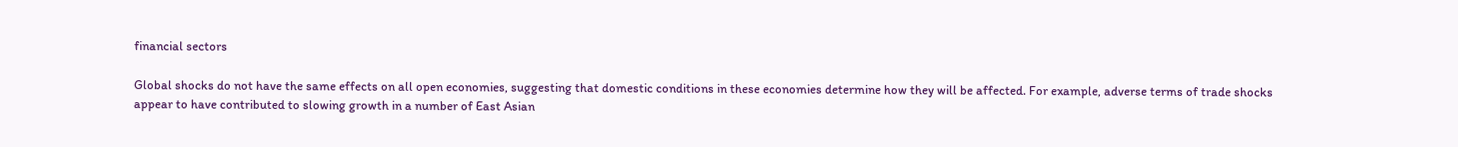financial sectors

Global shocks do not have the same effects on all open economies, suggesting that domestic conditions in these economies determine how they will be affected. For example, adverse terms of trade shocks appear to have contributed to slowing growth in a number of East Asian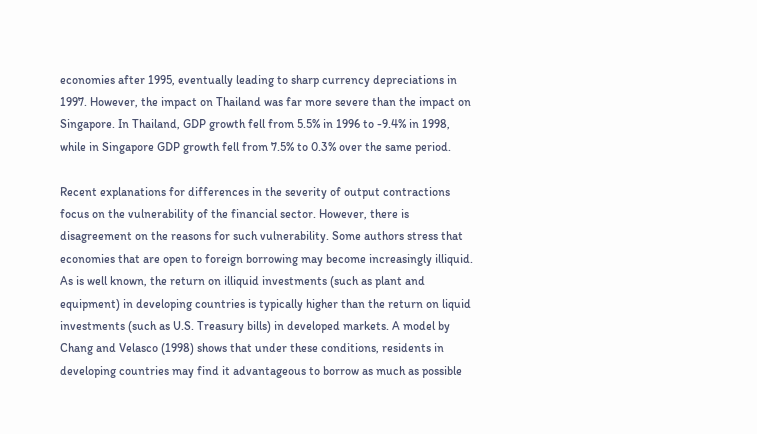economies after 1995, eventually leading to sharp currency depreciations in 1997. However, the impact on Thailand was far more severe than the impact on Singapore. In Thailand, GDP growth fell from 5.5% in 1996 to -9.4% in 1998, while in Singapore GDP growth fell from 7.5% to 0.3% over the same period.

Recent explanations for differences in the severity of output contractions focus on the vulnerability of the financial sector. However, there is disagreement on the reasons for such vulnerability. Some authors stress that economies that are open to foreign borrowing may become increasingly illiquid. As is well known, the return on illiquid investments (such as plant and equipment) in developing countries is typically higher than the return on liquid investments (such as U.S. Treasury bills) in developed markets. A model by Chang and Velasco (1998) shows that under these conditions, residents in developing countries may find it advantageous to borrow as much as possible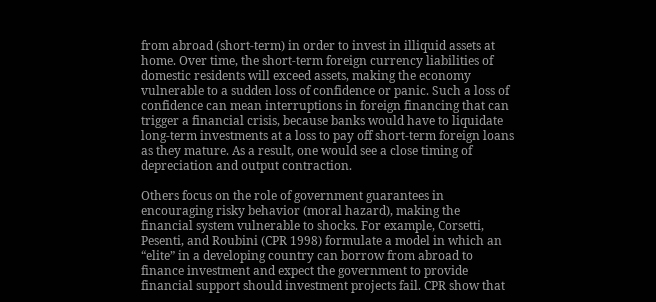from abroad (short-term) in order to invest in illiquid assets at home. Over time, the short-term foreign currency liabilities of domestic residents will exceed assets, making the economy vulnerable to a sudden loss of confidence or panic. Such a loss of confidence can mean interruptions in foreign financing that can trigger a financial crisis, because banks would have to liquidate long-term investments at a loss to pay off short-term foreign loans as they mature. As a result, one would see a close timing of depreciation and output contraction.

Others focus on the role of government guarantees in encouraging risky behavior (moral hazard), making the financial system vulnerable to shocks. For example, Corsetti, Pesenti, and Roubini (CPR 1998) formulate a model in which an “elite” in a developing country can borrow from abroad to finance investment and expect the government to provide financial support should investment projects fail. CPR show that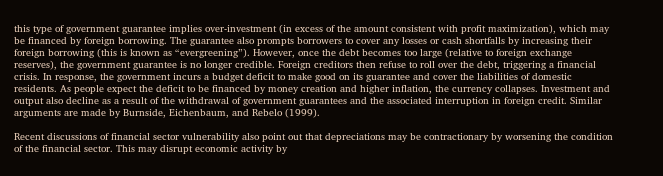this type of government guarantee implies over-investment (in excess of the amount consistent with profit maximization), which may be financed by foreign borrowing. The guarantee also prompts borrowers to cover any losses or cash shortfalls by increasing their foreign borrowing (this is known as “evergreening”). However, once the debt becomes too large (relative to foreign exchange reserves), the government guarantee is no longer credible. Foreign creditors then refuse to roll over the debt, triggering a financial crisis. In response, the government incurs a budget deficit to make good on its guarantee and cover the liabilities of domestic residents. As people expect the deficit to be financed by money creation and higher inflation, the currency collapses. Investment and output also decline as a result of the withdrawal of government guarantees and the associated interruption in foreign credit. Similar arguments are made by Burnside, Eichenbaum, and Rebelo (1999).

Recent discussions of financial sector vulnerability also point out that depreciations may be contractionary by worsening the condition of the financial sector. This may disrupt economic activity by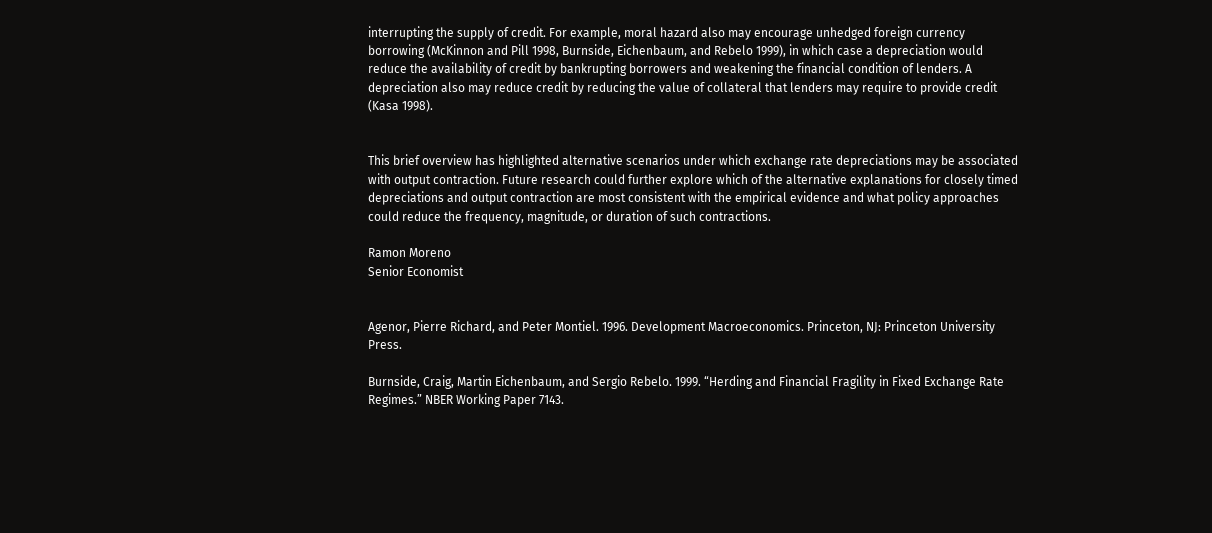interrupting the supply of credit. For example, moral hazard also may encourage unhedged foreign currency borrowing (McKinnon and Pill 1998, Burnside, Eichenbaum, and Rebelo 1999), in which case a depreciation would reduce the availability of credit by bankrupting borrowers and weakening the financial condition of lenders. A depreciation also may reduce credit by reducing the value of collateral that lenders may require to provide credit (Kasa 1998).


This brief overview has highlighted alternative scenarios under which exchange rate depreciations may be associated with output contraction. Future research could further explore which of the alternative explanations for closely timed depreciations and output contraction are most consistent with the empirical evidence and what policy approaches could reduce the frequency, magnitude, or duration of such contractions.

Ramon Moreno
Senior Economist


Agenor, Pierre Richard, and Peter Montiel. 1996. Development Macroeconomics. Princeton, NJ: Princeton University Press.

Burnside, Craig, Martin Eichenbaum, and Sergio Rebelo. 1999. “Herding and Financial Fragility in Fixed Exchange Rate Regimes.” NBER Working Paper 7143.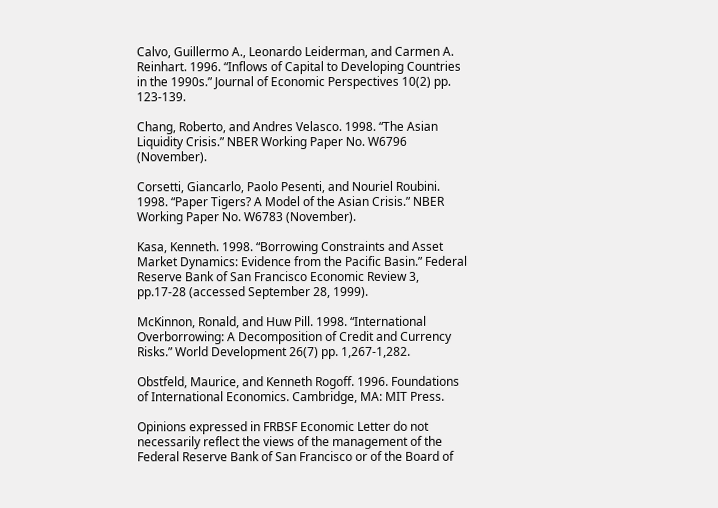Calvo, Guillermo A., Leonardo Leiderman, and Carmen A. Reinhart. 1996. “Inflows of Capital to Developing Countries in the 1990s.” Journal of Economic Perspectives 10(2) pp. 123-139.

Chang, Roberto, and Andres Velasco. 1998. “The Asian Liquidity Crisis.” NBER Working Paper No. W6796 (November).

Corsetti, Giancarlo, Paolo Pesenti, and Nouriel Roubini. 1998. “Paper Tigers? A Model of the Asian Crisis.” NBER Working Paper No. W6783 (November).

Kasa, Kenneth. 1998. “Borrowing Constraints and Asset Market Dynamics: Evidence from the Pacific Basin.” Federal Reserve Bank of San Francisco Economic Review 3, pp.17-28 (accessed September 28, 1999).

McKinnon, Ronald, and Huw Pill. 1998. “International Overborrowing: A Decomposition of Credit and Currency Risks.” World Development 26(7) pp. 1,267-1,282.

Obstfeld, Maurice, and Kenneth Rogoff. 1996. Foundations of International Economics. Cambridge, MA: MIT Press.

Opinions expressed in FRBSF Economic Letter do not necessarily reflect the views of the management of the Federal Reserve Bank of San Francisco or of the Board of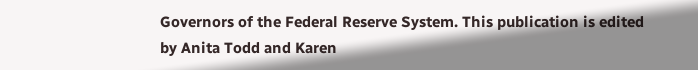Governors of the Federal Reserve System. This publication is edited by Anita Todd and Karen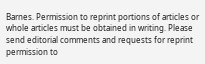Barnes. Permission to reprint portions of articles or whole articles must be obtained in writing. Please send editorial comments and requests for reprint permission to